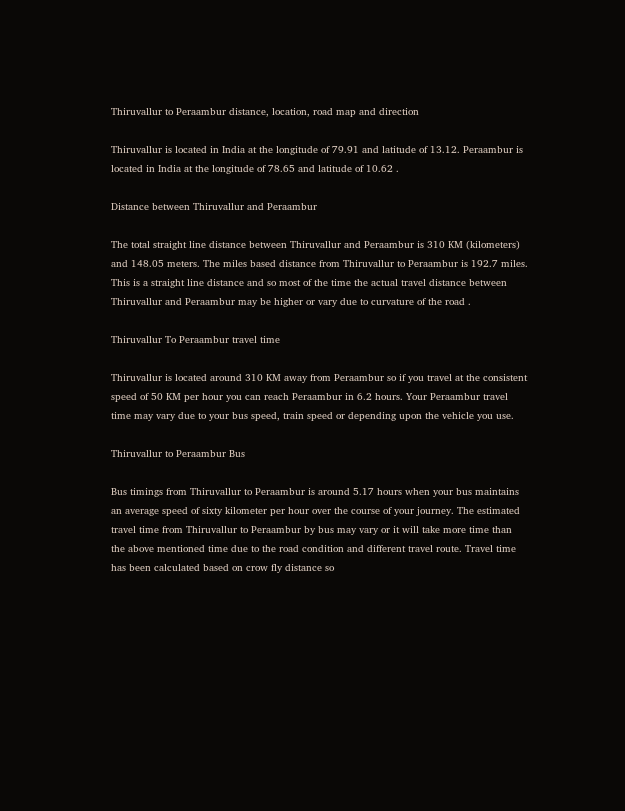Thiruvallur to Peraambur distance, location, road map and direction

Thiruvallur is located in India at the longitude of 79.91 and latitude of 13.12. Peraambur is located in India at the longitude of 78.65 and latitude of 10.62 .

Distance between Thiruvallur and Peraambur

The total straight line distance between Thiruvallur and Peraambur is 310 KM (kilometers) and 148.05 meters. The miles based distance from Thiruvallur to Peraambur is 192.7 miles. This is a straight line distance and so most of the time the actual travel distance between Thiruvallur and Peraambur may be higher or vary due to curvature of the road .

Thiruvallur To Peraambur travel time

Thiruvallur is located around 310 KM away from Peraambur so if you travel at the consistent speed of 50 KM per hour you can reach Peraambur in 6.2 hours. Your Peraambur travel time may vary due to your bus speed, train speed or depending upon the vehicle you use.

Thiruvallur to Peraambur Bus

Bus timings from Thiruvallur to Peraambur is around 5.17 hours when your bus maintains an average speed of sixty kilometer per hour over the course of your journey. The estimated travel time from Thiruvallur to Peraambur by bus may vary or it will take more time than the above mentioned time due to the road condition and different travel route. Travel time has been calculated based on crow fly distance so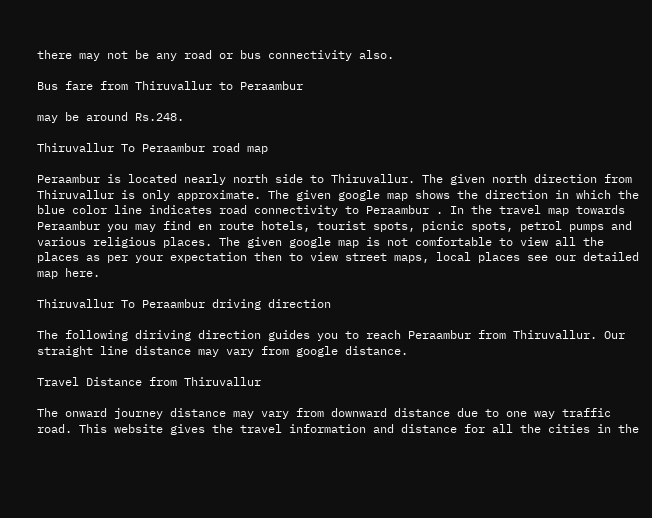there may not be any road or bus connectivity also.

Bus fare from Thiruvallur to Peraambur

may be around Rs.248.

Thiruvallur To Peraambur road map

Peraambur is located nearly north side to Thiruvallur. The given north direction from Thiruvallur is only approximate. The given google map shows the direction in which the blue color line indicates road connectivity to Peraambur . In the travel map towards Peraambur you may find en route hotels, tourist spots, picnic spots, petrol pumps and various religious places. The given google map is not comfortable to view all the places as per your expectation then to view street maps, local places see our detailed map here.

Thiruvallur To Peraambur driving direction

The following diriving direction guides you to reach Peraambur from Thiruvallur. Our straight line distance may vary from google distance.

Travel Distance from Thiruvallur

The onward journey distance may vary from downward distance due to one way traffic road. This website gives the travel information and distance for all the cities in the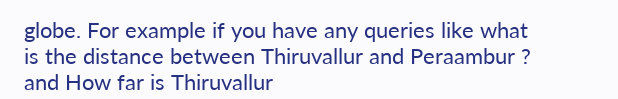globe. For example if you have any queries like what is the distance between Thiruvallur and Peraambur ? and How far is Thiruvallur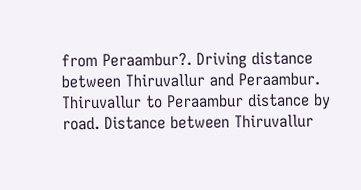from Peraambur?. Driving distance between Thiruvallur and Peraambur. Thiruvallur to Peraambur distance by road. Distance between Thiruvallur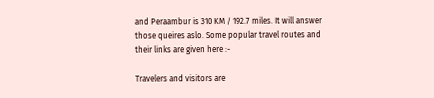and Peraambur is 310 KM / 192.7 miles. It will answer those queires aslo. Some popular travel routes and their links are given here :-

Travelers and visitors are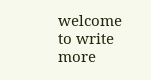welcome to write more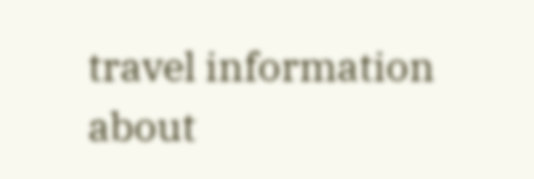travel information about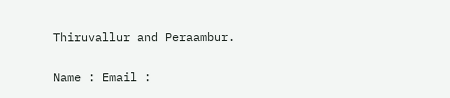Thiruvallur and Peraambur.

Name : Email :